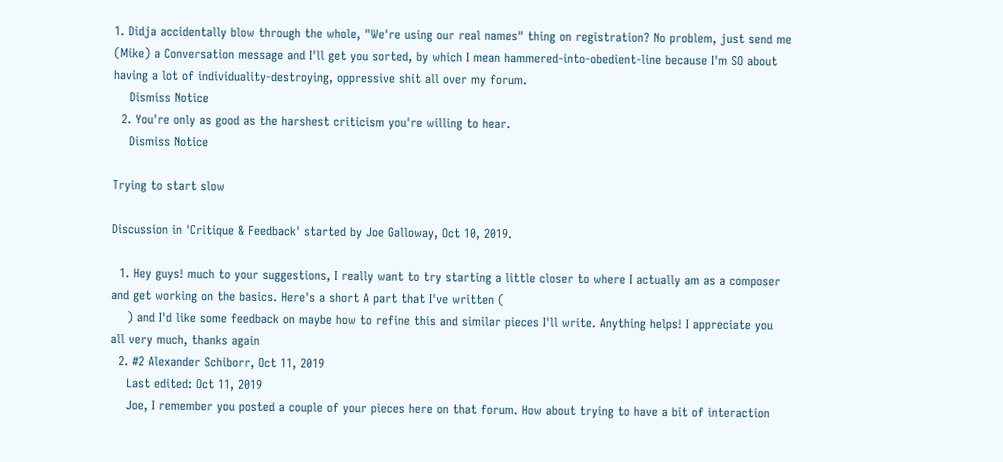1. Didja accidentally blow through the whole, "We're using our real names" thing on registration? No problem, just send me (Mike) a Conversation message and I'll get you sorted, by which I mean hammered-into-obedient-line because I'm SO about having a lot of individuality-destroying, oppressive shit all over my forum.
    Dismiss Notice
  2. You're only as good as the harshest criticism you're willing to hear.
    Dismiss Notice

Trying to start slow

Discussion in 'Critique & Feedback' started by Joe Galloway, Oct 10, 2019.

  1. Hey guys! much to your suggestions, I really want to try starting a little closer to where I actually am as a composer and get working on the basics. Here's a short A part that I've written (
    ) and I'd like some feedback on maybe how to refine this and similar pieces I'll write. Anything helps! I appreciate you all very much, thanks again
  2. #2 Alexander Schiborr, Oct 11, 2019
    Last edited: Oct 11, 2019
    Joe, I remember you posted a couple of your pieces here on that forum. How about trying to have a bit of interaction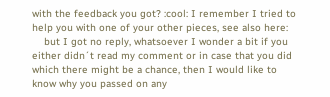with the feedback you got? :cool: I remember I tried to help you with one of your other pieces, see also here:
    but I got no reply, whatsoever I wonder a bit if you either didn´t read my comment or in case that you did which there might be a chance, then I would like to know why you passed on any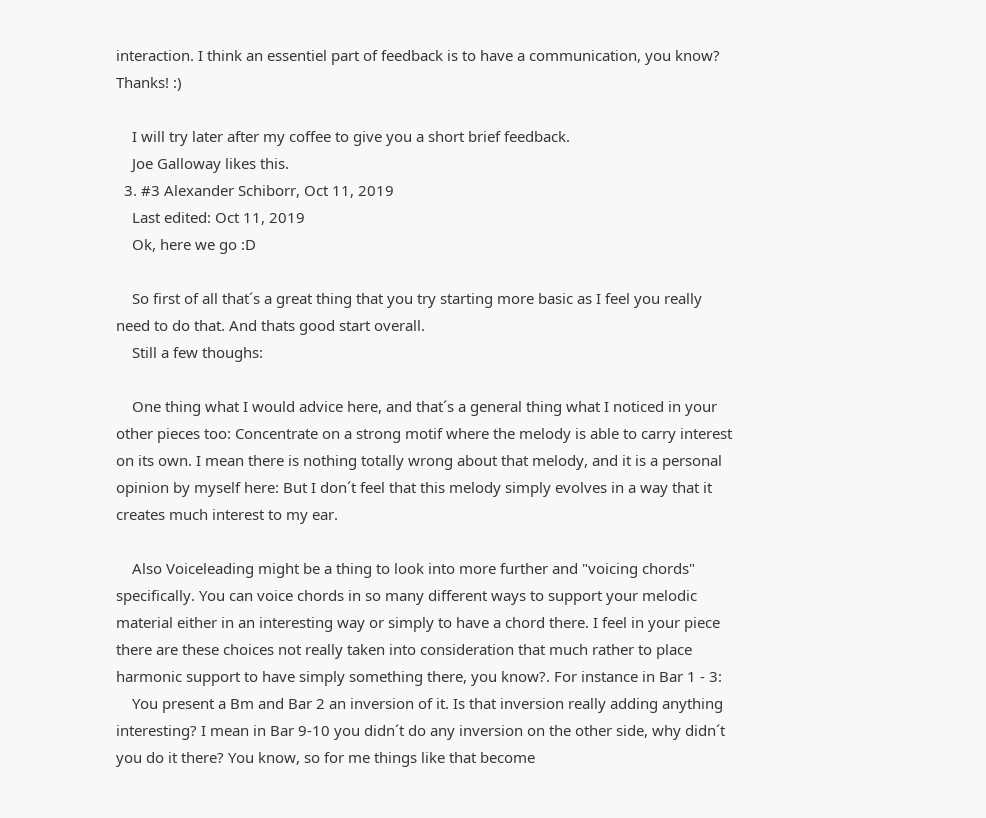interaction. I think an essentiel part of feedback is to have a communication, you know? Thanks! :)

    I will try later after my coffee to give you a short brief feedback.
    Joe Galloway likes this.
  3. #3 Alexander Schiborr, Oct 11, 2019
    Last edited: Oct 11, 2019
    Ok, here we go :D

    So first of all that´s a great thing that you try starting more basic as I feel you really need to do that. And thats good start overall.
    Still a few thoughs:

    One thing what I would advice here, and that´s a general thing what I noticed in your other pieces too: Concentrate on a strong motif where the melody is able to carry interest on its own. I mean there is nothing totally wrong about that melody, and it is a personal opinion by myself here: But I don´t feel that this melody simply evolves in a way that it creates much interest to my ear.

    Also Voiceleading might be a thing to look into more further and "voicing chords" specifically. You can voice chords in so many different ways to support your melodic material either in an interesting way or simply to have a chord there. I feel in your piece there are these choices not really taken into consideration that much rather to place harmonic support to have simply something there, you know?. For instance in Bar 1 - 3:
    You present a Bm and Bar 2 an inversion of it. Is that inversion really adding anything interesting? I mean in Bar 9-10 you didn´t do any inversion on the other side, why didn´t you do it there? You know, so for me things like that become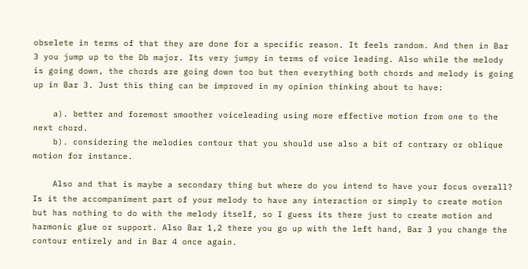obselete in terms of that they are done for a specific reason. It feels random. And then in Bar 3 you jump up to the Db major. Its very jumpy in terms of voice leading. Also while the melody is going down, the chords are going down too but then everything both chords and melody is going up in Bar 3. Just this thing can be improved in my opinion thinking about to have:

    a). better and foremost smoother voiceleading using more effective motion from one to the next chord.
    b). considering the melodies contour that you should use also a bit of contrary or oblique motion for instance.

    Also and that is maybe a secondary thing but where do you intend to have your focus overall? Is it the accompaniment part of your melody to have any interaction or simply to create motion but has nothing to do with the melody itself, so I guess its there just to create motion and harmonic glue or support. Also Bar 1,2 there you go up with the left hand, Bar 3 you change the contour entirely and in Bar 4 once again.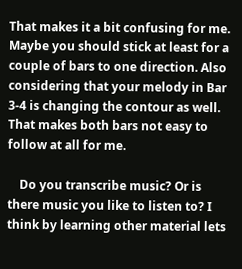That makes it a bit confusing for me. Maybe you should stick at least for a couple of bars to one direction. Also considering that your melody in Bar 3-4 is changing the contour as well. That makes both bars not easy to follow at all for me.

    Do you transcribe music? Or is there music you like to listen to? I think by learning other material lets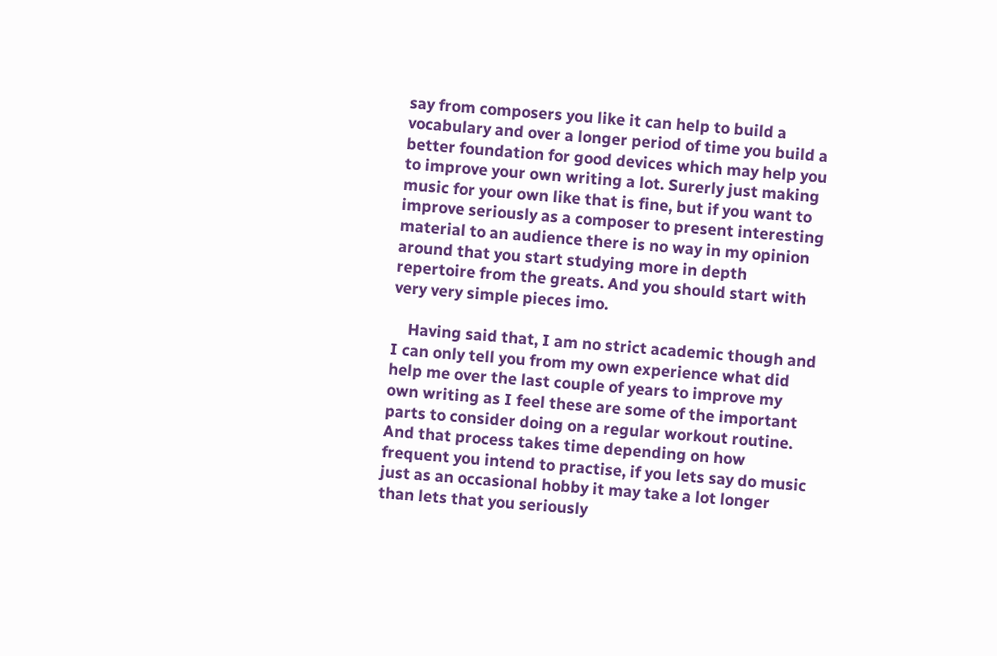say from composers you like it can help to build a vocabulary and over a longer period of time you build a better foundation for good devices which may help you to improve your own writing a lot. Surerly just making music for your own like that is fine, but if you want to improve seriously as a composer to present interesting material to an audience there is no way in my opinion around that you start studying more in depth repertoire from the greats. And you should start with very very simple pieces imo.

    Having said that, I am no strict academic though and I can only tell you from my own experience what did help me over the last couple of years to improve my own writing as I feel these are some of the important parts to consider doing on a regular workout routine. And that process takes time depending on how frequent you intend to practise, if you lets say do music just as an occasional hobby it may take a lot longer than lets that you seriously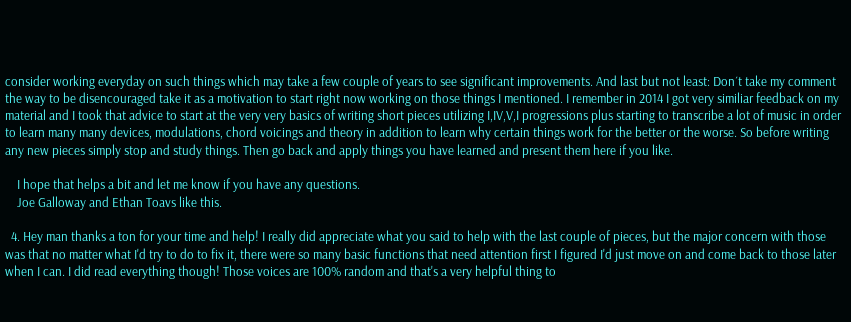consider working everyday on such things which may take a few couple of years to see significant improvements. And last but not least: Don´t take my comment the way to be disencouraged take it as a motivation to start right now working on those things I mentioned. I remember in 2014 I got very similiar feedback on my material and I took that advice to start at the very very basics of writing short pieces utilizing I,IV,V,I progressions plus starting to transcribe a lot of music in order to learn many many devices, modulations, chord voicings and theory in addition to learn why certain things work for the better or the worse. So before writing any new pieces simply stop and study things. Then go back and apply things you have learned and present them here if you like.

    I hope that helps a bit and let me know if you have any questions.
    Joe Galloway and Ethan Toavs like this.

  4. Hey man thanks a ton for your time and help! I really did appreciate what you said to help with the last couple of pieces, but the major concern with those was that no matter what I'd try to do to fix it, there were so many basic functions that need attention first I figured I'd just move on and come back to those later when I can. I did read everything though! Those voices are 100% random and that's a very helpful thing to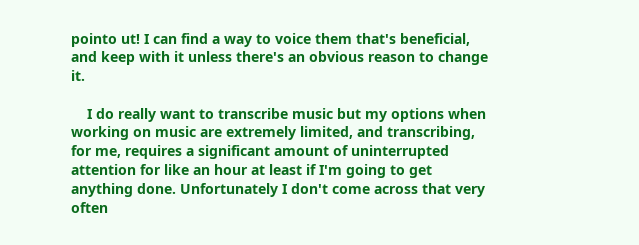pointo ut! I can find a way to voice them that's beneficial, and keep with it unless there's an obvious reason to change it.

    I do really want to transcribe music but my options when working on music are extremely limited, and transcribing, for me, requires a significant amount of uninterrupted attention for like an hour at least if I'm going to get anything done. Unfortunately I don't come across that very often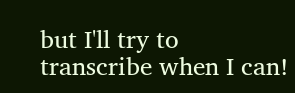but I'll try to transcribe when I can!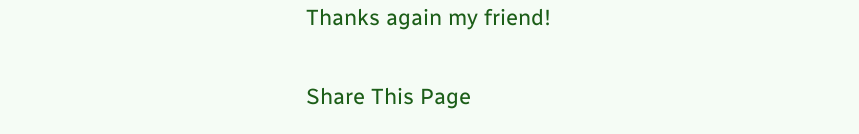Thanks again my friend!

Share This Page